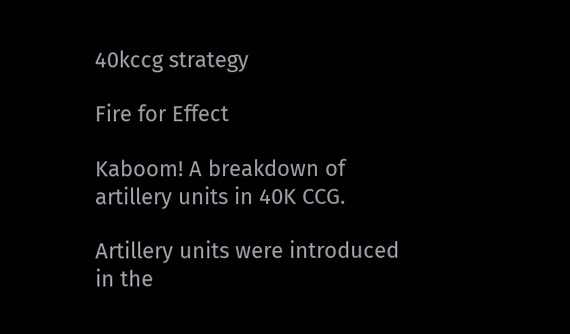40kccg strategy

Fire for Effect

Kaboom! A breakdown of artillery units in 40K CCG.

Artillery units were introduced in the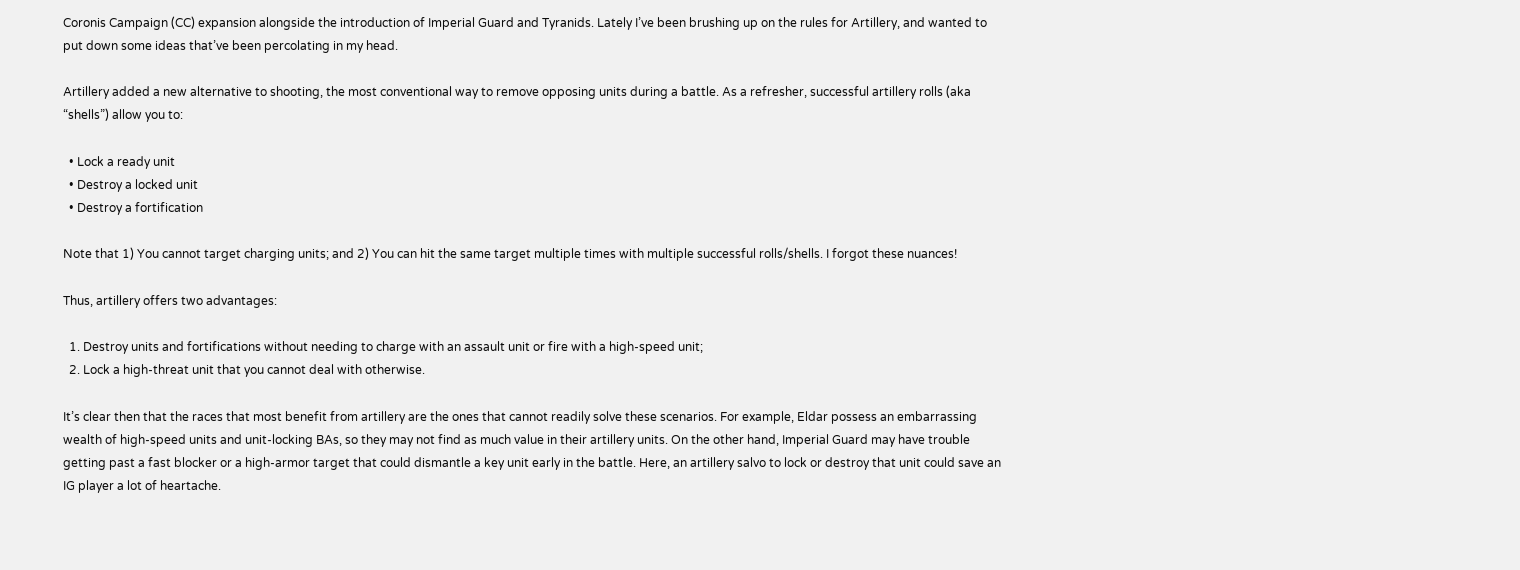Coronis Campaign (CC) expansion alongside the introduction of Imperial Guard and Tyranids. Lately I’ve been brushing up on the rules for Artillery, and wanted to put down some ideas that’ve been percolating in my head.

Artillery added a new alternative to shooting, the most conventional way to remove opposing units during a battle. As a refresher, successful artillery rolls (aka “shells”) allow you to:

  • Lock a ready unit
  • Destroy a locked unit
  • Destroy a fortification

Note that 1) You cannot target charging units; and 2) You can hit the same target multiple times with multiple successful rolls/shells. I forgot these nuances!

Thus, artillery offers two advantages:

  1. Destroy units and fortifications without needing to charge with an assault unit or fire with a high-speed unit;
  2. Lock a high-threat unit that you cannot deal with otherwise.

It’s clear then that the races that most benefit from artillery are the ones that cannot readily solve these scenarios. For example, Eldar possess an embarrassing wealth of high-speed units and unit-locking BAs, so they may not find as much value in their artillery units. On the other hand, Imperial Guard may have trouble getting past a fast blocker or a high-armor target that could dismantle a key unit early in the battle. Here, an artillery salvo to lock or destroy that unit could save an IG player a lot of heartache.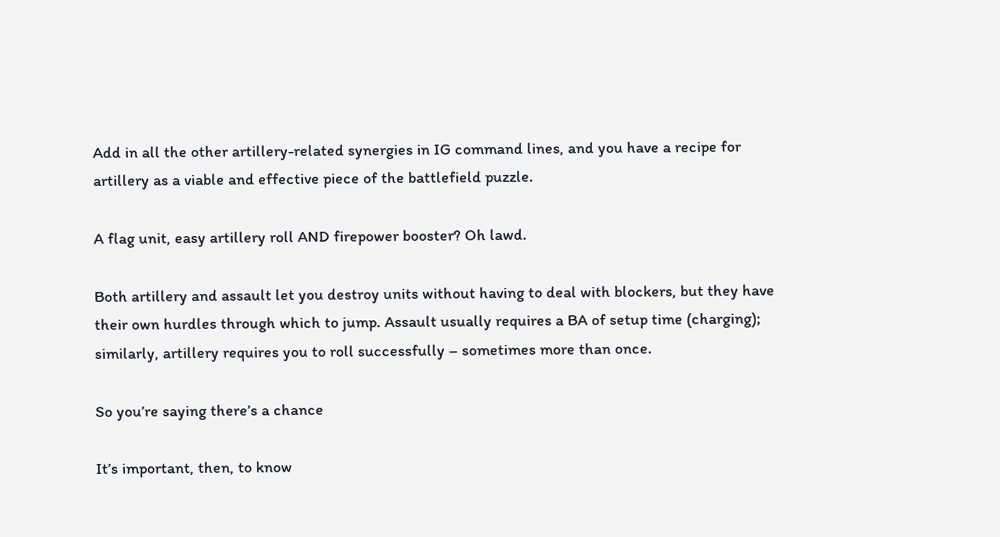Add in all the other artillery-related synergies in IG command lines, and you have a recipe for artillery as a viable and effective piece of the battlefield puzzle.

A flag unit, easy artillery roll AND firepower booster? Oh lawd.

Both artillery and assault let you destroy units without having to deal with blockers, but they have their own hurdles through which to jump. Assault usually requires a BA of setup time (charging); similarly, artillery requires you to roll successfully – sometimes more than once.

So you’re saying there’s a chance

It’s important, then, to know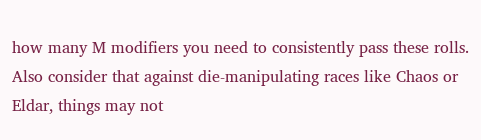how many M modifiers you need to consistently pass these rolls. Also consider that against die-manipulating races like Chaos or Eldar, things may not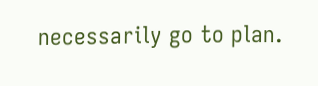necessarily go to plan.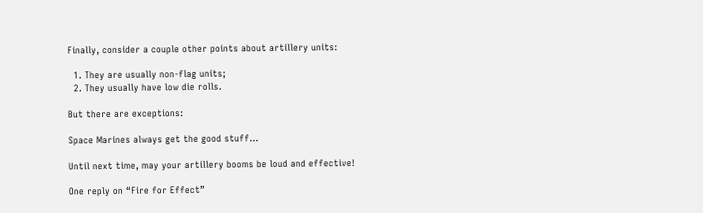Finally, consider a couple other points about artillery units:

  1. They are usually non-flag units;
  2. They usually have low die rolls.

But there are exceptions:

Space Marines always get the good stuff…

Until next time, may your artillery booms be loud and effective!

One reply on “Fire for Effect”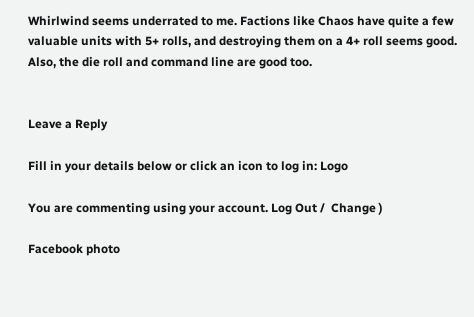Whirlwind seems underrated to me. Factions like Chaos have quite a few valuable units with 5+ rolls, and destroying them on a 4+ roll seems good. Also, the die roll and command line are good too.


Leave a Reply

Fill in your details below or click an icon to log in: Logo

You are commenting using your account. Log Out /  Change )

Facebook photo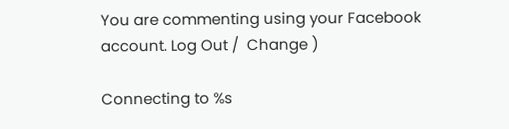You are commenting using your Facebook account. Log Out /  Change )

Connecting to %s